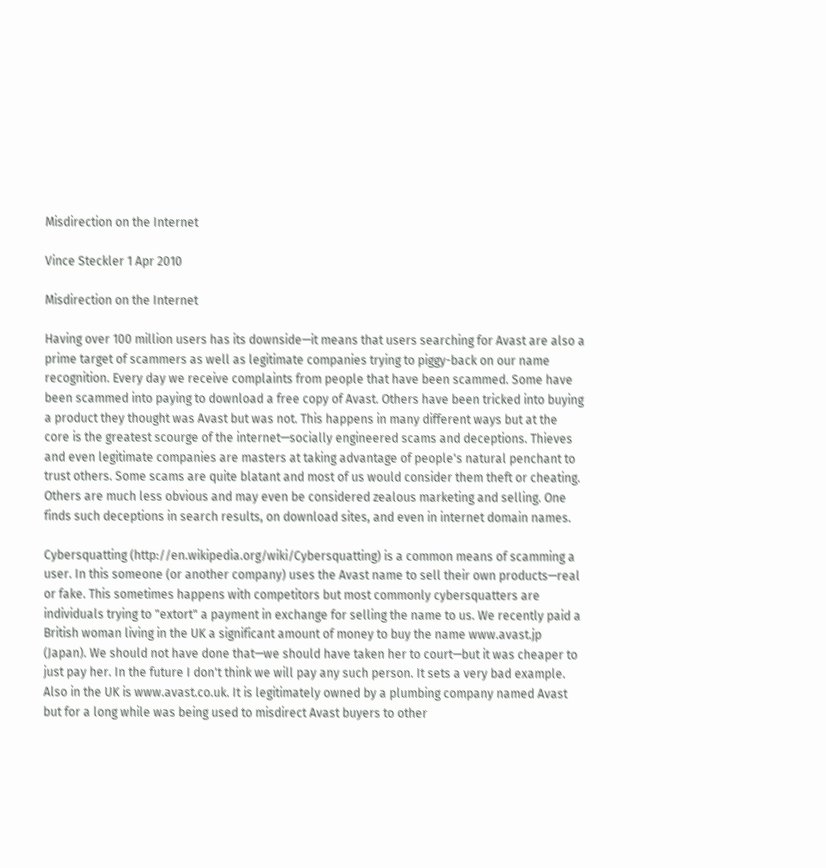Misdirection on the Internet

Vince Steckler 1 Apr 2010

Misdirection on the Internet

Having over 100 million users has its downside—it means that users searching for Avast are also a prime target of scammers as well as legitimate companies trying to piggy-back on our name recognition. Every day we receive complaints from people that have been scammed. Some have been scammed into paying to download a free copy of Avast. Others have been tricked into buying a product they thought was Avast but was not. This happens in many different ways but at the core is the greatest scourge of the internet—socially engineered scams and deceptions. Thieves and even legitimate companies are masters at taking advantage of people's natural penchant to trust others. Some scams are quite blatant and most of us would consider them theft or cheating. Others are much less obvious and may even be considered zealous marketing and selling. One finds such deceptions in search results, on download sites, and even in internet domain names.

Cybersquatting (http://en.wikipedia.org/wiki/Cybersquatting) is a common means of scamming a user. In this someone (or another company) uses the Avast name to sell their own products—real or fake. This sometimes happens with competitors but most commonly cybersquatters are individuals trying to "extort" a payment in exchange for selling the name to us. We recently paid a British woman living in the UK a significant amount of money to buy the name www.avast.jp (Japan). We should not have done that—we should have taken her to court—but it was cheaper to just pay her. In the future I don't think we will pay any such person. It sets a very bad example. Also in the UK is www.avast.co.uk. It is legitimately owned by a plumbing company named Avast but for a long while was being used to misdirect Avast buyers to other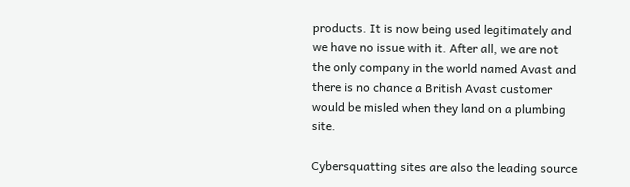products. It is now being used legitimately and we have no issue with it. After all, we are not the only company in the world named Avast and there is no chance a British Avast customer would be misled when they land on a plumbing site.

Cybersquatting sites are also the leading source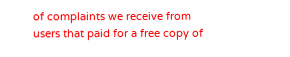of complaints we receive from users that paid for a free copy of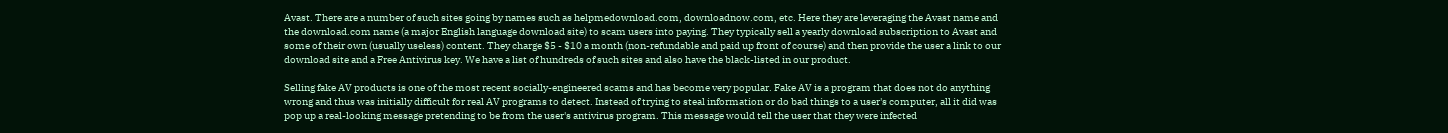Avast. There are a number of such sites going by names such as helpmedownload.com, downloadnow.com, etc. Here they are leveraging the Avast name and the download.com name (a major English language download site) to scam users into paying. They typically sell a yearly download subscription to Avast and some of their own (usually useless) content. They charge $5 - $10 a month (non-refundable and paid up front of course) and then provide the user a link to our download site and a Free Antivirus key. We have a list of hundreds of such sites and also have the black-listed in our product.

Selling fake AV products is one of the most recent socially-engineered scams and has become very popular. Fake AV is a program that does not do anything wrong and thus was initially difficult for real AV programs to detect. Instead of trying to steal information or do bad things to a user's computer, all it did was pop up a real-looking message pretending to be from the user's antivirus program. This message would tell the user that they were infected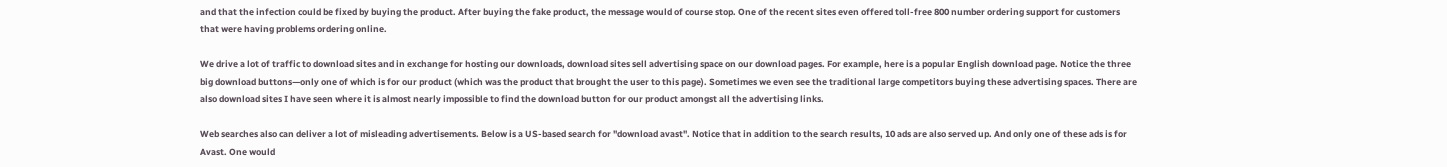and that the infection could be fixed by buying the product. After buying the fake product, the message would of course stop. One of the recent sites even offered toll-free 800 number ordering support for customers that were having problems ordering online.

We drive a lot of traffic to download sites and in exchange for hosting our downloads, download sites sell advertising space on our download pages. For example, here is a popular English download page. Notice the three big download buttons—only one of which is for our product (which was the product that brought the user to this page). Sometimes we even see the traditional large competitors buying these advertising spaces. There are also download sites I have seen where it is almost nearly impossible to find the download button for our product amongst all the advertising links.

Web searches also can deliver a lot of misleading advertisements. Below is a US-based search for "download avast". Notice that in addition to the search results, 10 ads are also served up. And only one of these ads is for Avast. One would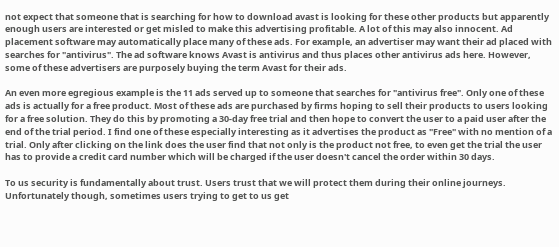not expect that someone that is searching for how to download avast is looking for these other products but apparently enough users are interested or get misled to make this advertising profitable. A lot of this may also innocent. Ad placement software may automatically place many of these ads. For example, an advertiser may want their ad placed with searches for "antivirus". The ad software knows Avast is antivirus and thus places other antivirus ads here. However, some of these advertisers are purposely buying the term Avast for their ads.

An even more egregious example is the 11 ads served up to someone that searches for "antivirus free". Only one of these ads is actually for a free product. Most of these ads are purchased by firms hoping to sell their products to users looking for a free solution. They do this by promoting a 30-day free trial and then hope to convert the user to a paid user after the end of the trial period. I find one of these especially interesting as it advertises the product as "Free" with no mention of a trial. Only after clicking on the link does the user find that not only is the product not free, to even get the trial the user has to provide a credit card number which will be charged if the user doesn't cancel the order within 30 days.

To us security is fundamentally about trust. Users trust that we will protect them during their online journeys. Unfortunately though, sometimes users trying to get to us get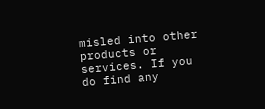misled into other products or services. If you do find any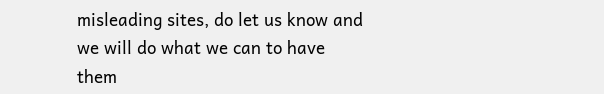misleading sites, do let us know and we will do what we can to have them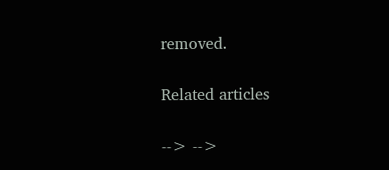removed.

Related articles

--> -->